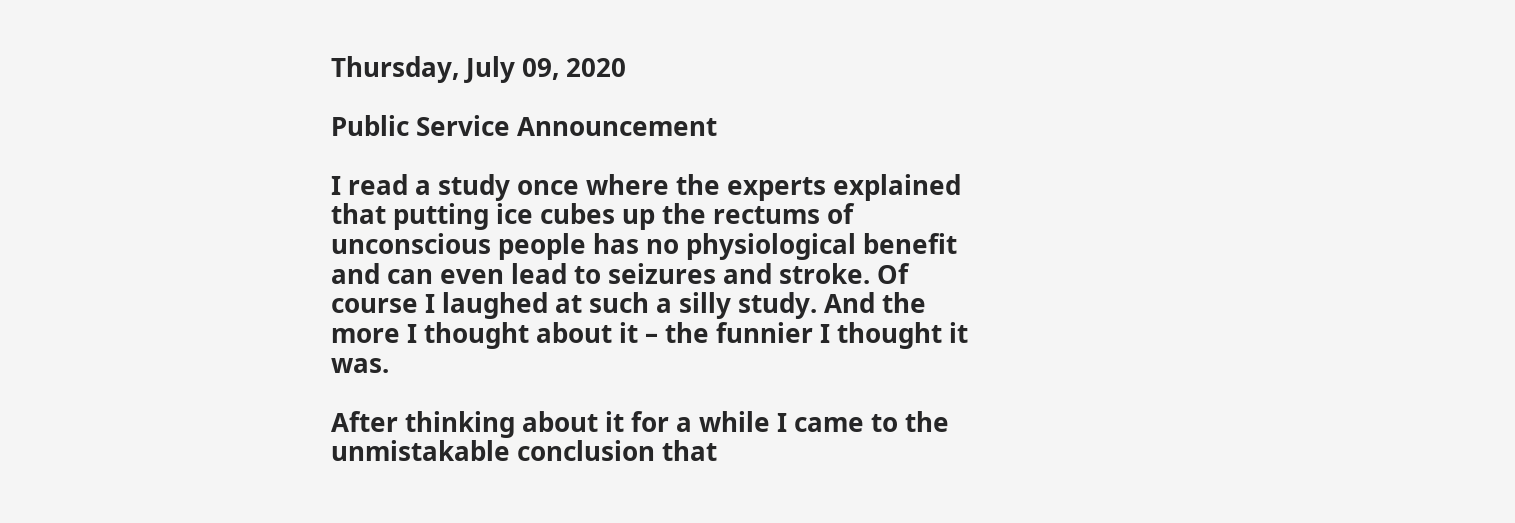Thursday, July 09, 2020

Public Service Announcement

I read a study once where the experts explained that putting ice cubes up the rectums of unconscious people has no physiological benefit and can even lead to seizures and stroke. Of course I laughed at such a silly study. And the more I thought about it – the funnier I thought it was.

After thinking about it for a while I came to the unmistakable conclusion that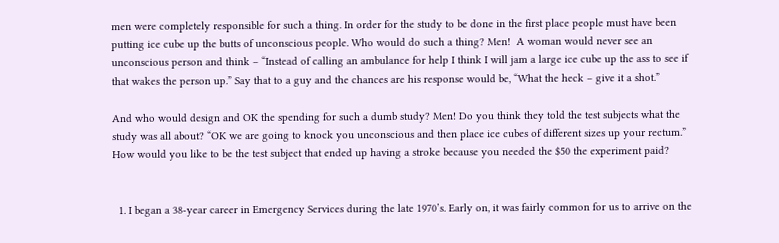men were completely responsible for such a thing. In order for the study to be done in the first place people must have been putting ice cube up the butts of unconscious people. Who would do such a thing? Men!  A woman would never see an unconscious person and think – “Instead of calling an ambulance for help I think I will jam a large ice cube up the ass to see if that wakes the person up.” Say that to a guy and the chances are his response would be, “What the heck – give it a shot.”

And who would design and OK the spending for such a dumb study? Men! Do you think they told the test subjects what the study was all about? “OK we are going to knock you unconscious and then place ice cubes of different sizes up your rectum.” How would you like to be the test subject that ended up having a stroke because you needed the $50 the experiment paid?


  1. I began a 38-year career in Emergency Services during the late 1970’s. Early on, it was fairly common for us to arrive on the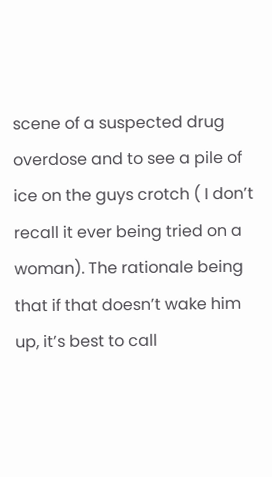scene of a suspected drug overdose and to see a pile of ice on the guys crotch ( I don’t recall it ever being tried on a woman). The rationale being that if that doesn’t wake him up, it’s best to call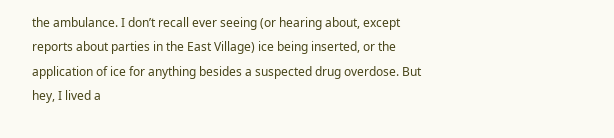the ambulance. I don’t recall ever seeing (or hearing about, except reports about parties in the East Village) ice being inserted, or the application of ice for anything besides a suspected drug overdose. But hey, I lived a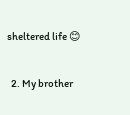sheltered life 😊

  2. My brother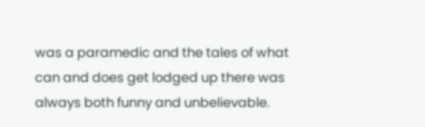was a paramedic and the tales of what can and does get lodged up there was always both funny and unbelievable.